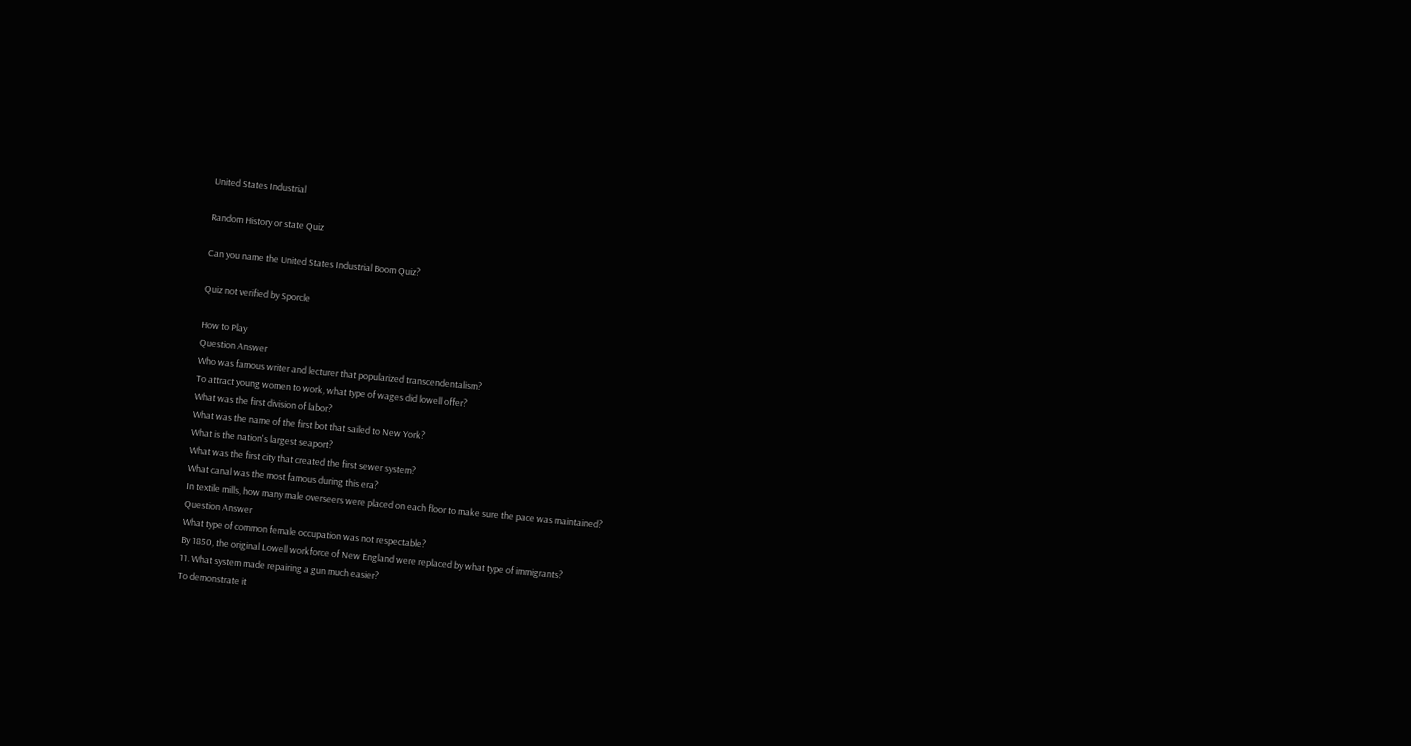United States Industrial

Random History or state Quiz

Can you name the United States Industrial Boom Quiz?

Quiz not verified by Sporcle

How to Play
Question Answer
Who was famous writer and lecturer that popularized transcendentalism?
To attract young women to work, what type of wages did lowell offer?
What was the first division of labor?
What was the name of the first bot that sailed to New York?
What is the nation's largest seaport?
What was the first city that created the first sewer system?
What canal was the most famous during this era?
In textile mills, how many male overseers were placed on each floor to make sure the pace was maintained?
Question Answer
What type of common female occupation was not respectable?
By 1850, the original Lowell workforce of New England were replaced by what type of immigrants?
11. What system made repairing a gun much easier?
To demonstrate it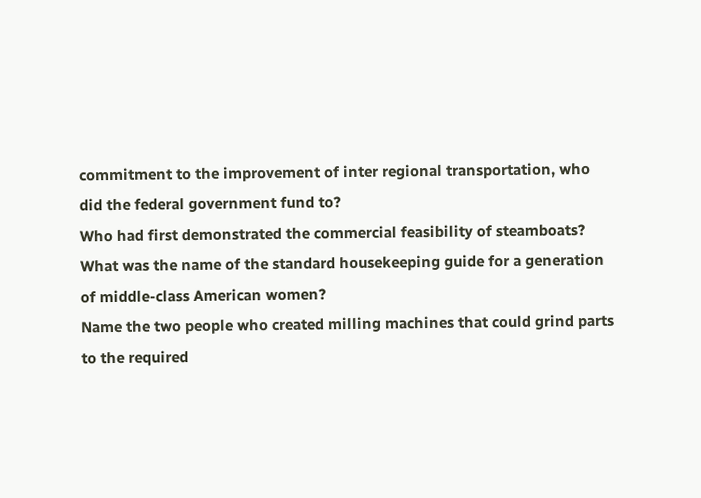commitment to the improvement of inter regional transportation, who did the federal government fund to?
Who had first demonstrated the commercial feasibility of steamboats?
What was the name of the standard housekeeping guide for a generation of middle-class American women?
Name the two people who created milling machines that could grind parts to the required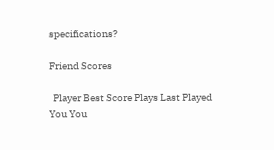specifications?

Friend Scores

  Player Best Score Plays Last Played
You You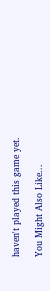haven't played this game yet.

You Might Also Like...